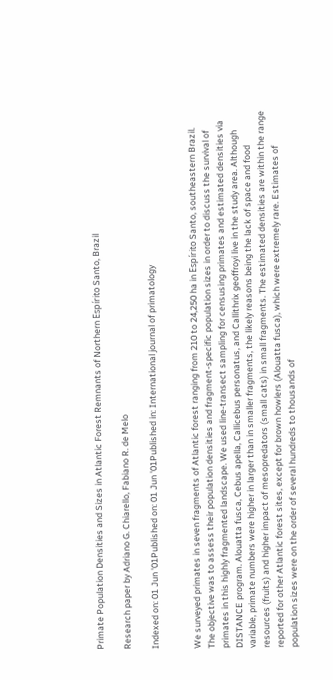Primate Population Densities and Sizes in Atlantic Forest Remnants of Northern Espírito Santo, Brazil

Research paper by Adriano G. Chiarello, Fabiano R. de Melo

Indexed on: 01 Jun '01Published on: 01 Jun '01Published in: International journal of primatology


We surveyed primates in seven fragments of Atlantic forest ranging from 210 to 24,250 ha in Espírito Santo, southeastern Brazil. The objective was to assess their population densities and fragment-specific population sizes in order to discuss the survival of primates in this highly fragmented landscape. We used line-transect sampling for censusing primates and estimated densities via DISTANCE program. Alouatta fusca, Cebus apella, Callicebus personatus, and Callithrix geoffroyi live in the study area. Although variable, primate numbers were higher in larger than in smaller fragments, the likely reasons being the lack of space and food resources (fruits) and higher impact of mesopredators (small cats) in small fragments. The estimated densities are within the range reported for other Atlantic forest sites, except for brown howlers (Alouatta fusca), which were extremely rare. Estimates of population sizes were on the order of several hundreds to thousands of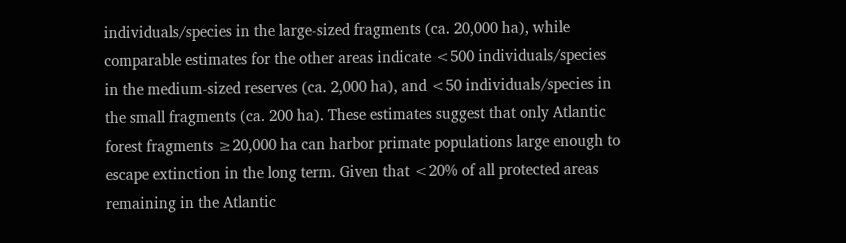individuals/species in the large-sized fragments (ca. 20,000 ha), while comparable estimates for the other areas indicate <500 individuals/species in the medium-sized reserves (ca. 2,000 ha), and <50 individuals/species in the small fragments (ca. 200 ha). These estimates suggest that only Atlantic forest fragments ≥20,000 ha can harbor primate populations large enough to escape extinction in the long term. Given that <20% of all protected areas remaining in the Atlantic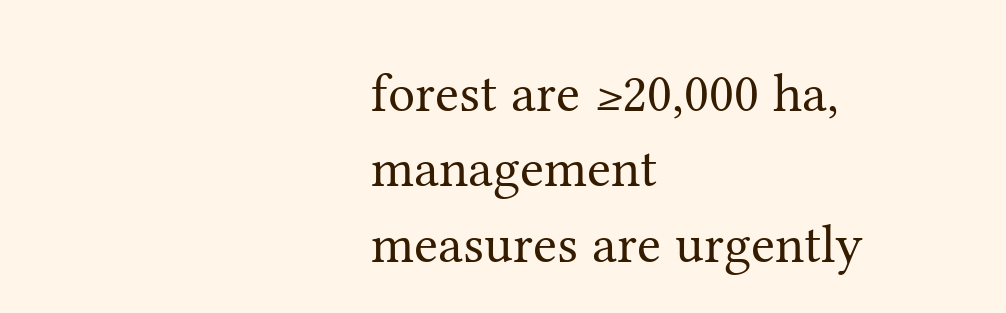forest are ≥20,000 ha, management measures are urgently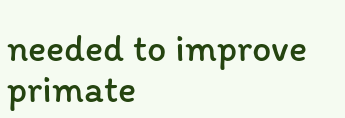needed to improve primate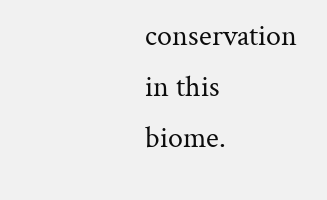conservation in this biome.